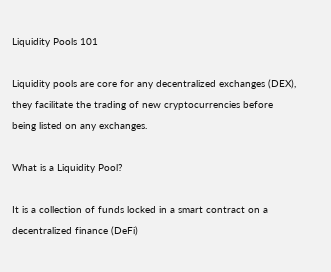Liquidity Pools 101

Liquidity pools are core for any decentralized exchanges (DEX), they facilitate the trading of new cryptocurrencies before being listed on any exchanges.

What is a Liquidity Pool?

It is a collection of funds locked in a smart contract on a decentralized finance (DeFi)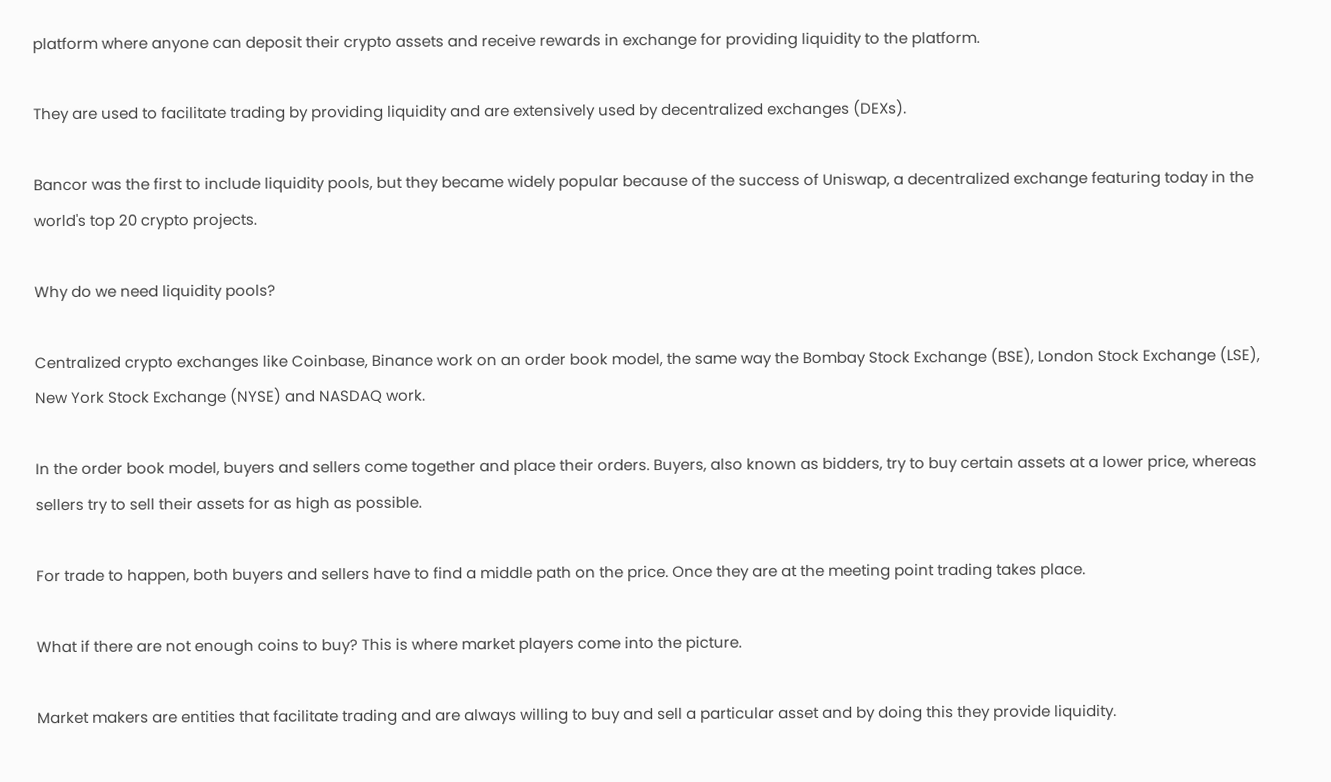platform where anyone can deposit their crypto assets and receive rewards in exchange for providing liquidity to the platform.

They are used to facilitate trading by providing liquidity and are extensively used by decentralized exchanges (DEXs).

Bancor was the first to include liquidity pools, but they became widely popular because of the success of Uniswap, a decentralized exchange featuring today in the world's top 20 crypto projects.

Why do we need liquidity pools?

Centralized crypto exchanges like Coinbase, Binance work on an order book model, the same way the Bombay Stock Exchange (BSE), London Stock Exchange (LSE), New York Stock Exchange (NYSE) and NASDAQ work.

In the order book model, buyers and sellers come together and place their orders. Buyers, also known as bidders, try to buy certain assets at a lower price, whereas sellers try to sell their assets for as high as possible.

For trade to happen, both buyers and sellers have to find a middle path on the price. Once they are at the meeting point trading takes place.

What if there are not enough coins to buy? This is where market players come into the picture.

Market makers are entities that facilitate trading and are always willing to buy and sell a particular asset and by doing this they provide liquidity.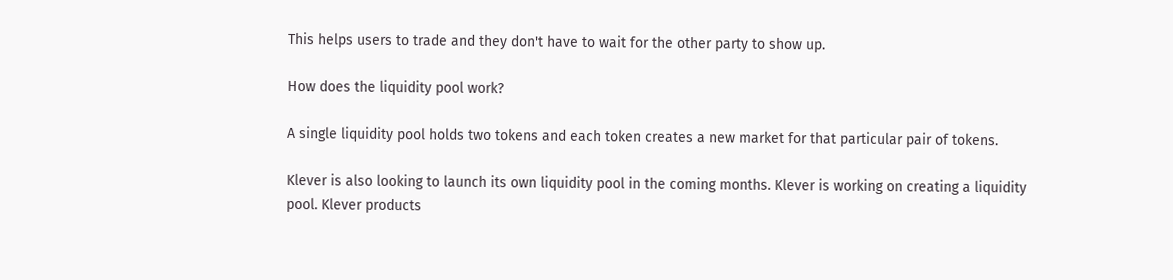This helps users to trade and they don't have to wait for the other party to show up.

How does the liquidity pool work?

A single liquidity pool holds two tokens and each token creates a new market for that particular pair of tokens.

Klever is also looking to launch its own liquidity pool in the coming months. Klever is working on creating a liquidity pool. Klever products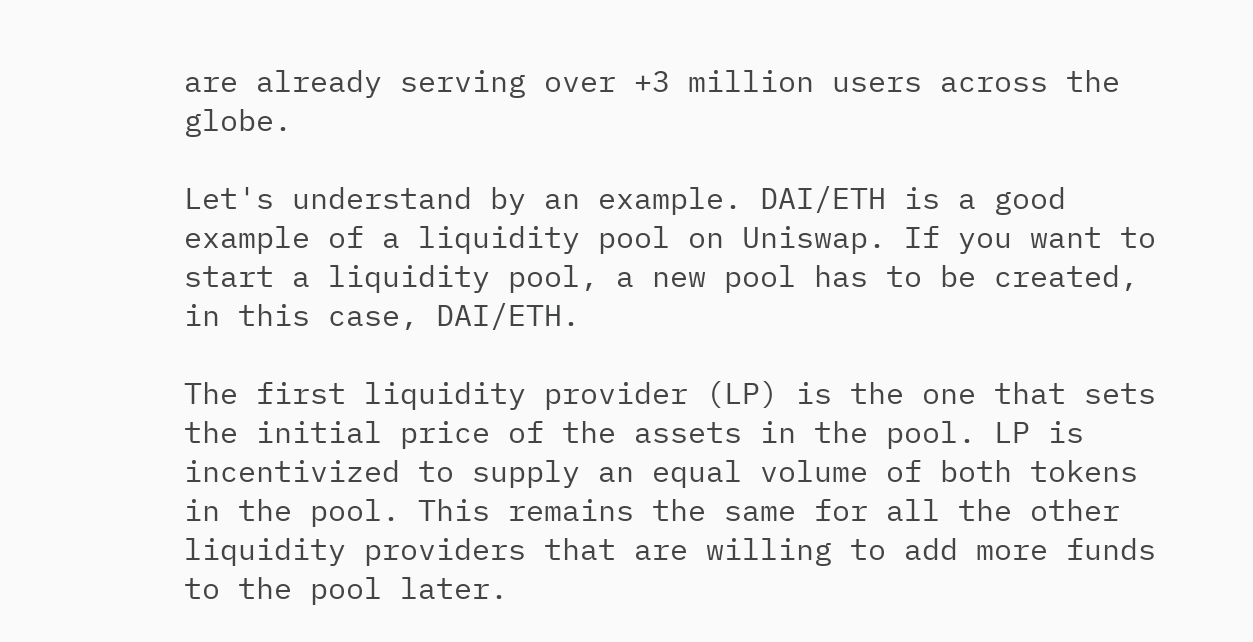are already serving over +3 million users across the globe.

Let's understand by an example. DAI/ETH is a good example of a liquidity pool on Uniswap. If you want to start a liquidity pool, a new pool has to be created, in this case, DAI/ETH.

The first liquidity provider (LP) is the one that sets the initial price of the assets in the pool. LP is incentivized to supply an equal volume of both tokens in the pool. This remains the same for all the other liquidity providers that are willing to add more funds to the pool later.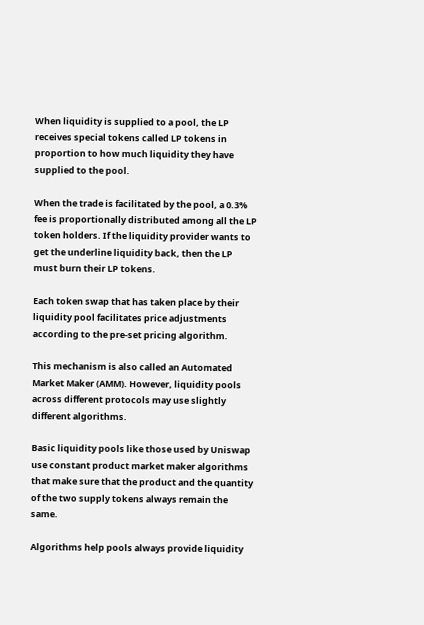When liquidity is supplied to a pool, the LP receives special tokens called LP tokens in proportion to how much liquidity they have supplied to the pool.

When the trade is facilitated by the pool, a 0.3% fee is proportionally distributed among all the LP token holders. If the liquidity provider wants to get the underline liquidity back, then the LP must burn their LP tokens.

Each token swap that has taken place by their liquidity pool facilitates price adjustments according to the pre-set pricing algorithm.

This mechanism is also called an Automated Market Maker (AMM). However, liquidity pools across different protocols may use slightly different algorithms.

Basic liquidity pools like those used by Uniswap use constant product market maker algorithms that make sure that the product and the quantity of the two supply tokens always remain the same.

Algorithms help pools always provide liquidity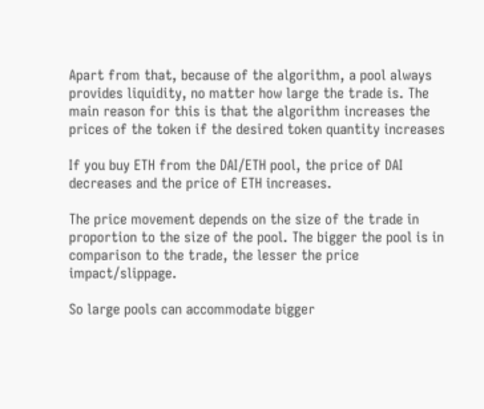Apart from that, because of the algorithm, a pool always provides liquidity, no matter how large the trade is. The main reason for this is that the algorithm increases the prices of the token if the desired token quantity increases

If you buy ETH from the DAI/ETH pool, the price of DAI decreases and the price of ETH increases.

The price movement depends on the size of the trade in proportion to the size of the pool. The bigger the pool is in comparison to the trade, the lesser the price impact/slippage.

So large pools can accommodate bigger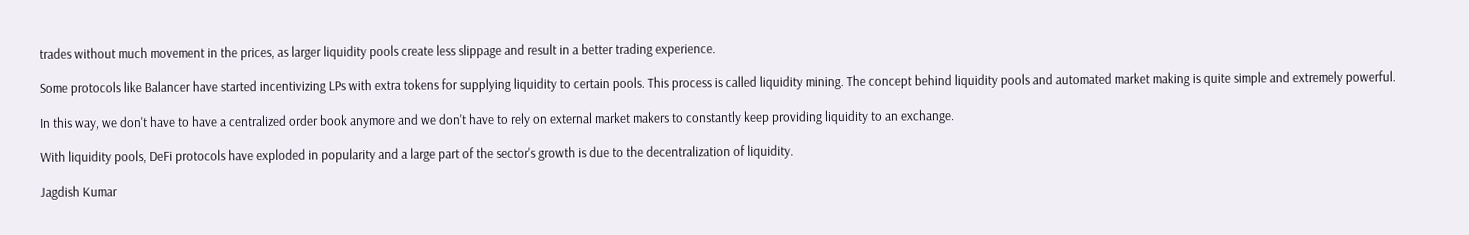trades without much movement in the prices, as larger liquidity pools create less slippage and result in a better trading experience.

Some protocols like Balancer have started incentivizing LPs with extra tokens for supplying liquidity to certain pools. This process is called liquidity mining. The concept behind liquidity pools and automated market making is quite simple and extremely powerful.

In this way, we don't have to have a centralized order book anymore and we don't have to rely on external market makers to constantly keep providing liquidity to an exchange.

With liquidity pools, DeFi protocols have exploded in popularity and a large part of the sector's growth is due to the decentralization of liquidity.

Jagdish Kumar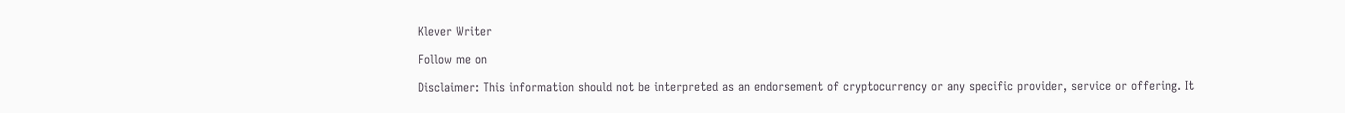Klever Writer

Follow me on

Disclaimer: This information should not be interpreted as an endorsement of cryptocurrency or any specific provider, service or offering. It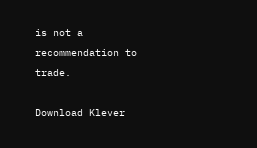is not a recommendation to trade.

Download Klever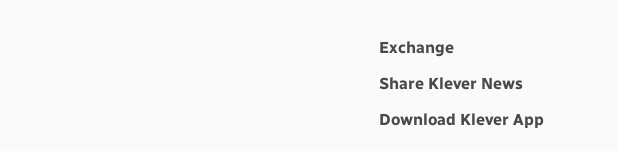Exchange

Share Klever News

Download Klever App